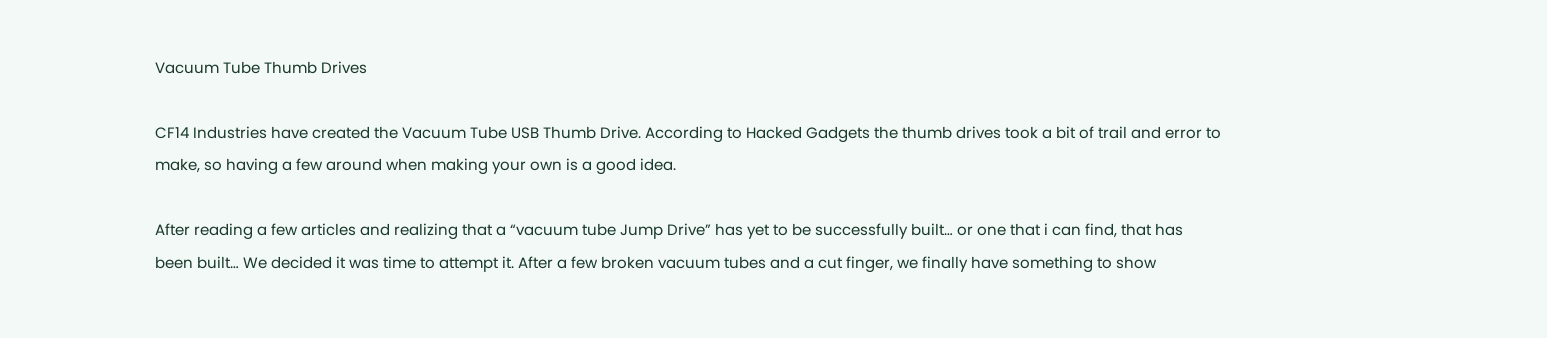Vacuum Tube Thumb Drives

CF14 Industries have created the Vacuum Tube USB Thumb Drive. According to Hacked Gadgets the thumb drives took a bit of trail and error to make, so having a few around when making your own is a good idea.

After reading a few articles and realizing that a “vacuum tube Jump Drive” has yet to be successfully built… or one that i can find, that has been built… We decided it was time to attempt it. After a few broken vacuum tubes and a cut finger, we finally have something to show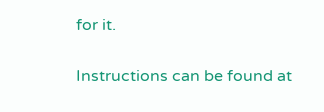for it.

Instructions can be found at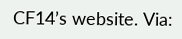CF14’s website. Via: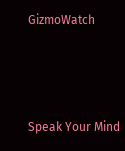GizmoWatch



Speak Your Mind